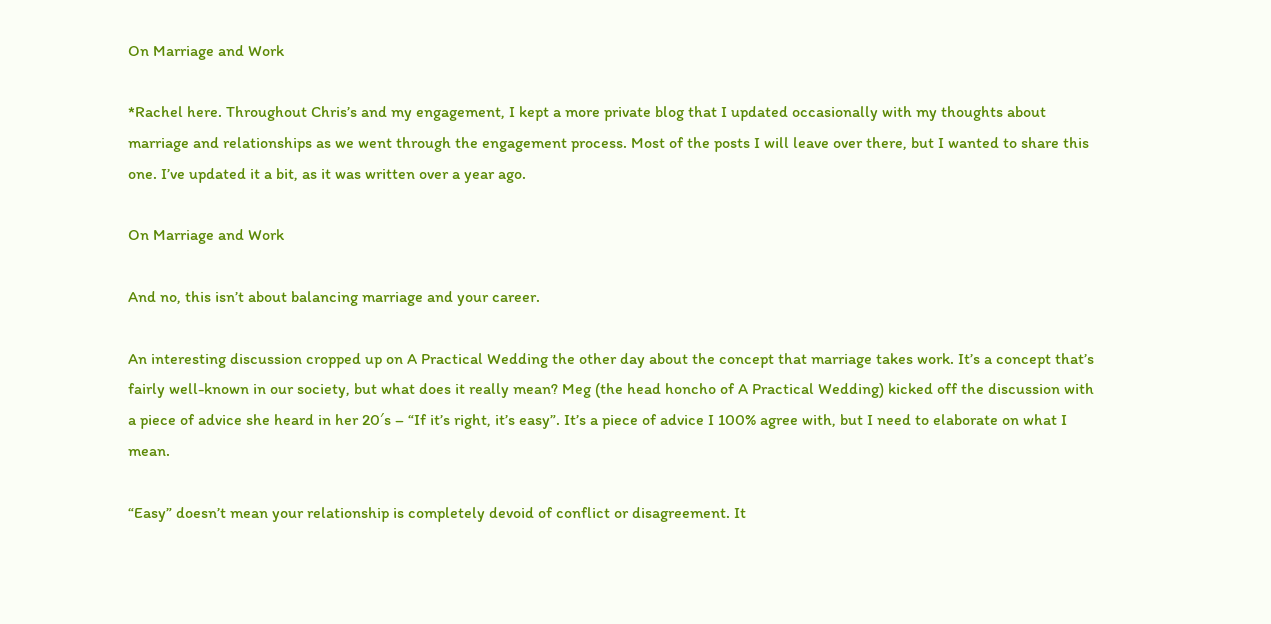On Marriage and Work

*Rachel here. Throughout Chris’s and my engagement, I kept a more private blog that I updated occasionally with my thoughts about marriage and relationships as we went through the engagement process. Most of the posts I will leave over there, but I wanted to share this one. I’ve updated it a bit, as it was written over a year ago.

On Marriage and Work

And no, this isn’t about balancing marriage and your career.

An interesting discussion cropped up on A Practical Wedding the other day about the concept that marriage takes work. It’s a concept that’s fairly well-known in our society, but what does it really mean? Meg (the head honcho of A Practical Wedding) kicked off the discussion with a piece of advice she heard in her 20′s – “If it’s right, it’s easy”. It’s a piece of advice I 100% agree with, but I need to elaborate on what I mean.

“Easy” doesn’t mean your relationship is completely devoid of conflict or disagreement. It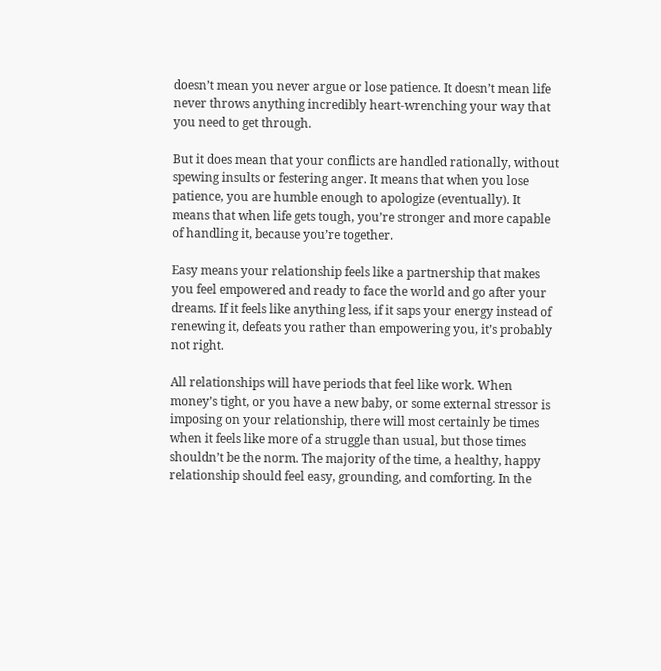doesn’t mean you never argue or lose patience. It doesn’t mean life never throws anything incredibly heart-wrenching your way that you need to get through.

But it does mean that your conflicts are handled rationally, without spewing insults or festering anger. It means that when you lose patience, you are humble enough to apologize (eventually). It means that when life gets tough, you’re stronger and more capable of handling it, because you’re together.

Easy means your relationship feels like a partnership that makes you feel empowered and ready to face the world and go after your dreams. If it feels like anything less, if it saps your energy instead of renewing it, defeats you rather than empowering you, it’s probably not right.

All relationships will have periods that feel like work. When money’s tight, or you have a new baby, or some external stressor is imposing on your relationship, there will most certainly be times when it feels like more of a struggle than usual, but those times shouldn’t be the norm. The majority of the time, a healthy, happy relationship should feel easy, grounding, and comforting. In the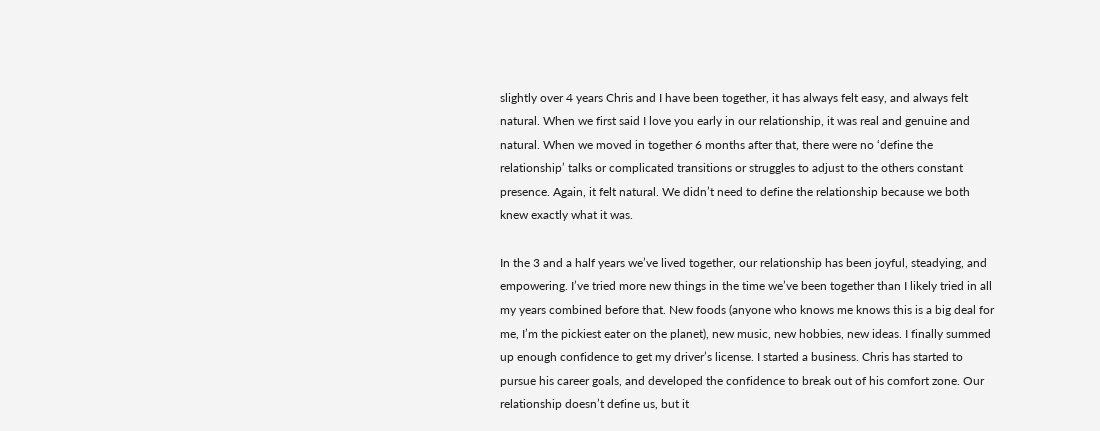slightly over 4 years Chris and I have been together, it has always felt easy, and always felt natural. When we first said I love you early in our relationship, it was real and genuine and natural. When we moved in together 6 months after that, there were no ‘define the relationship’ talks or complicated transitions or struggles to adjust to the others constant presence. Again, it felt natural. We didn’t need to define the relationship because we both knew exactly what it was.

In the 3 and a half years we’ve lived together, our relationship has been joyful, steadying, and empowering. I’ve tried more new things in the time we’ve been together than I likely tried in all my years combined before that. New foods (anyone who knows me knows this is a big deal for me, I’m the pickiest eater on the planet), new music, new hobbies, new ideas. I finally summed up enough confidence to get my driver’s license. I started a business. Chris has started to pursue his career goals, and developed the confidence to break out of his comfort zone. Our relationship doesn’t define us, but it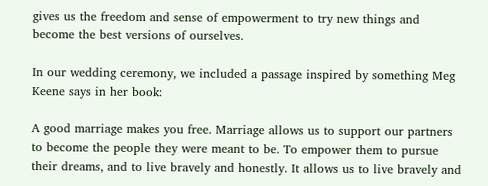gives us the freedom and sense of empowerment to try new things and become the best versions of ourselves.

In our wedding ceremony, we included a passage inspired by something Meg Keene says in her book:

A good marriage makes you free. Marriage allows us to support our partners to become the people they were meant to be. To empower them to pursue their dreams, and to live bravely and honestly. It allows us to live bravely and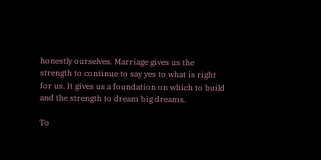honestly ourselves. Marriage gives us the strength to continue to say yes to what is right for us. It gives us a foundation on which to build and the strength to dream big dreams.

To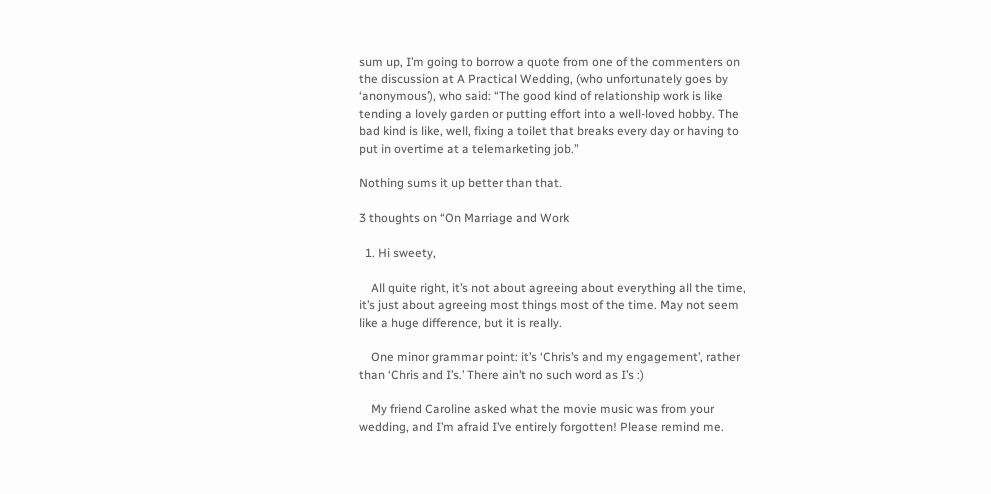sum up, I’m going to borrow a quote from one of the commenters on the discussion at A Practical Wedding, (who unfortunately goes by ‘anonymous’), who said: “The good kind of relationship work is like tending a lovely garden or putting effort into a well-loved hobby. The bad kind is like, well, fixing a toilet that breaks every day or having to put in overtime at a telemarketing job.”

Nothing sums it up better than that.

3 thoughts on “On Marriage and Work

  1. Hi sweety,

    All quite right, it’s not about agreeing about everything all the time, it’s just about agreeing most things most of the time. May not seem like a huge difference, but it is really.

    One minor grammar point: it’s ‘Chris’s and my engagement’, rather than ‘Chris and I’s.’ There ain’t no such word as I’s :)

    My friend Caroline asked what the movie music was from your wedding, and I’m afraid I’ve entirely forgotten! Please remind me.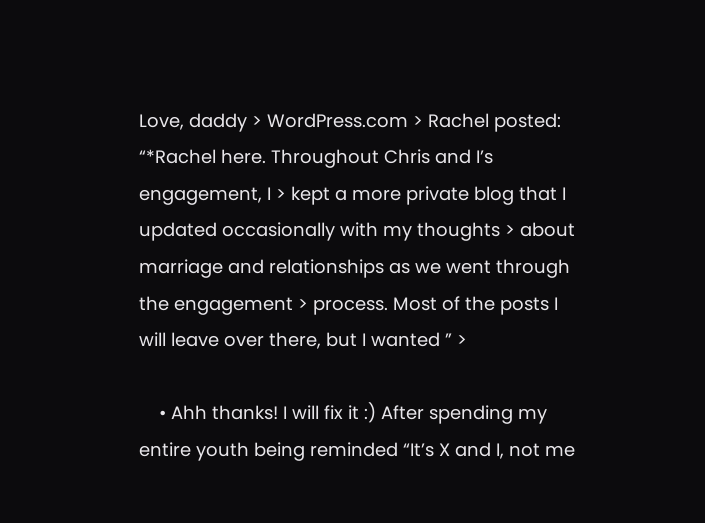Love, daddy > WordPress.com > Rachel posted: “*Rachel here. Throughout Chris and I’s engagement, I > kept a more private blog that I updated occasionally with my thoughts > about marriage and relationships as we went through the engagement > process. Most of the posts I will leave over there, but I wanted ” >

    • Ahh thanks! I will fix it :) After spending my entire youth being reminded “It’s X and I, not me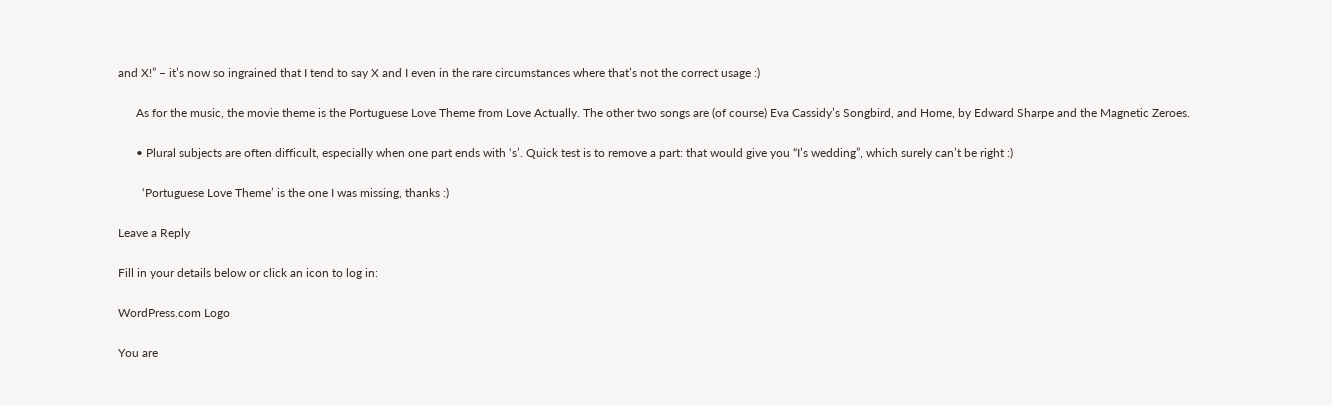and X!” – it’s now so ingrained that I tend to say X and I even in the rare circumstances where that’s not the correct usage :)

      As for the music, the movie theme is the Portuguese Love Theme from Love Actually. The other two songs are (of course) Eva Cassidy’s Songbird, and Home, by Edward Sharpe and the Magnetic Zeroes.

      • Plural subjects are often difficult, especially when one part ends with ‘s’. Quick test is to remove a part: that would give you “I’s wedding”, which surely can’t be right :)

        ‘Portuguese Love Theme’ is the one I was missing, thanks :)

Leave a Reply

Fill in your details below or click an icon to log in:

WordPress.com Logo

You are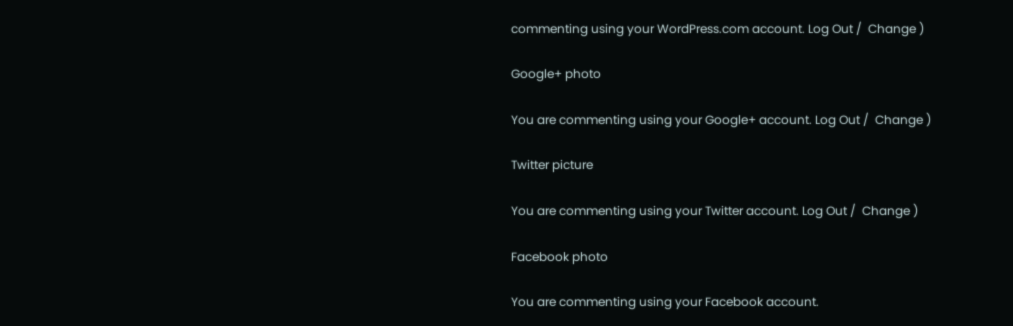commenting using your WordPress.com account. Log Out /  Change )

Google+ photo

You are commenting using your Google+ account. Log Out /  Change )

Twitter picture

You are commenting using your Twitter account. Log Out /  Change )

Facebook photo

You are commenting using your Facebook account.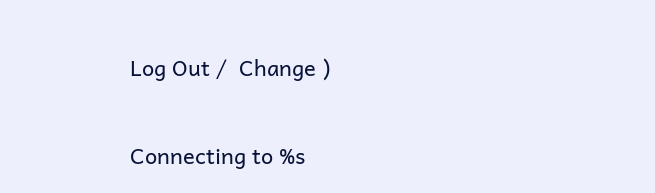Log Out /  Change )


Connecting to %s